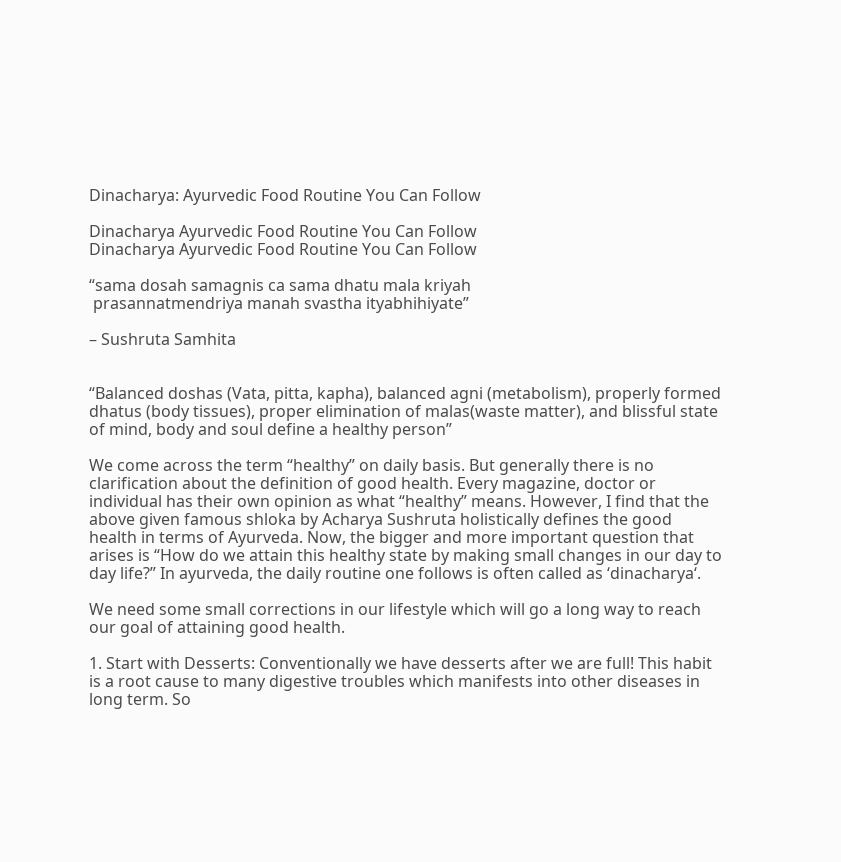Dinacharya: Ayurvedic Food Routine You Can Follow

Dinacharya Ayurvedic Food Routine You Can Follow
Dinacharya Ayurvedic Food Routine You Can Follow

“sama dosah samagnis ca sama dhatu mala kriyah
 prasannatmendriya manah svastha ityabhihiyate”

– Sushruta Samhita


“Balanced doshas (Vata, pitta, kapha), balanced agni (metabolism), properly formed dhatus (body tissues), proper elimination of malas(waste matter), and blissful state of mind, body and soul define a healthy person”

We come across the term “healthy” on daily basis. But generally there is no clarification about the definition of good health. Every magazine, doctor or individual has their own opinion as what “healthy” means. However, I find that the above given famous shloka by Acharya Sushruta holistically defines the good health in terms of Ayurveda. Now, the bigger and more important question that arises is “How do we attain this healthy state by making small changes in our day to day life?” In ayurveda, the daily routine one follows is often called as ‘dinacharya‘.

We need some small corrections in our lifestyle which will go a long way to reach our goal of attaining good health.

1. Start with Desserts: Conventionally we have desserts after we are full! This habit is a root cause to many digestive troubles which manifests into other diseases in long term. So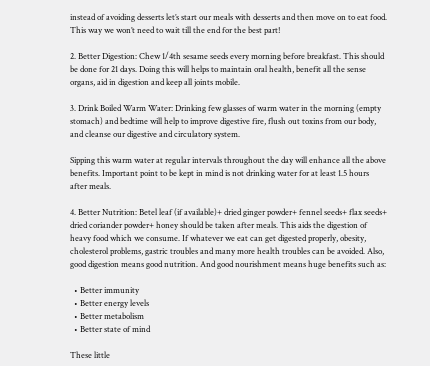instead of avoiding desserts let’s start our meals with desserts and then move on to eat food. This way we won’t need to wait till the end for the best part!

2. Better Digestion: Chew 1/4th sesame seeds every morning before breakfast. This should be done for 21 days. Doing this will helps to maintain oral health, benefit all the sense organs, aid in digestion and keep all joints mobile.

3. Drink Boiled Warm Water: Drinking few glasses of warm water in the morning (empty stomach) and bedtime will help to improve digestive fire, flush out toxins from our body, and cleanse our digestive and circulatory system.

Sipping this warm water at regular intervals throughout the day will enhance all the above benefits. Important point to be kept in mind is not drinking water for at least 1.5 hours after meals.

4. Better Nutrition: Betel leaf (if available)+ dried ginger powder+ fennel seeds+ flax seeds+ dried coriander powder+ honey should be taken after meals. This aids the digestion of heavy food which we consume. If whatever we eat can get digested properly, obesity, cholesterol problems, gastric troubles and many more health troubles can be avoided. Also, good digestion means good nutrition. And good nourishment means huge benefits such as:

  • Better immunity
  • Better energy levels
  • Better metabolism
  • Better state of mind

These little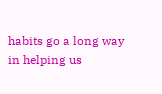habits go a long way in helping us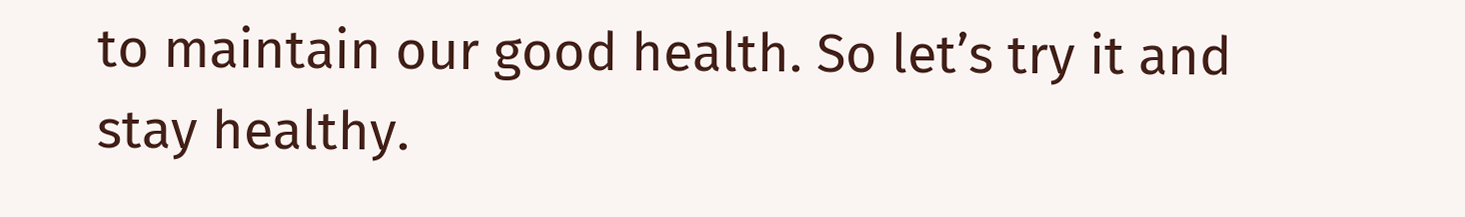to maintain our good health. So let’s try it and stay healthy.